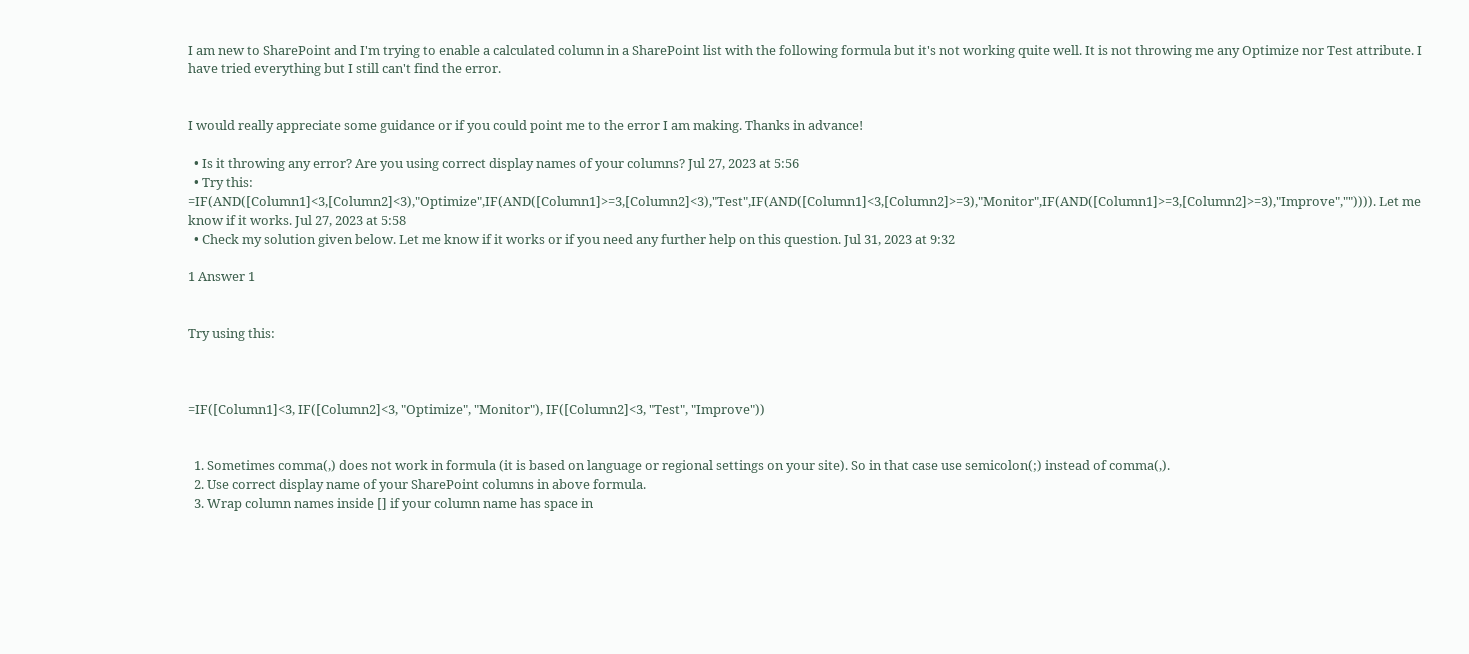I am new to SharePoint and I'm trying to enable a calculated column in a SharePoint list with the following formula but it's not working quite well. It is not throwing me any Optimize nor Test attribute. I have tried everything but I still can't find the error.


I would really appreciate some guidance or if you could point me to the error I am making. Thanks in advance!

  • Is it throwing any error? Are you using correct display names of your columns? Jul 27, 2023 at 5:56
  • Try this: =IF(AND([Column1]<3,[Column2]<3),"Optimize",IF(AND([Column1]>=3,[Column2]<3),"Test",IF(AND([Column1]<3,[Column2]>=3),"Monitor",IF(AND([Column1]>=3,[Column2]>=3),"Improve","")))). Let me know if it works. Jul 27, 2023 at 5:58
  • Check my solution given below. Let me know if it works or if you need any further help on this question. Jul 31, 2023 at 9:32

1 Answer 1


Try using this:



=IF([Column1]<3, IF([Column2]<3, "Optimize", "Monitor"), IF([Column2]<3, "Test", "Improve"))


  1. Sometimes comma(,) does not work in formula (it is based on language or regional settings on your site). So in that case use semicolon(;) instead of comma(,).
  2. Use correct display name of your SharePoint columns in above formula.
  3. Wrap column names inside [] if your column name has space in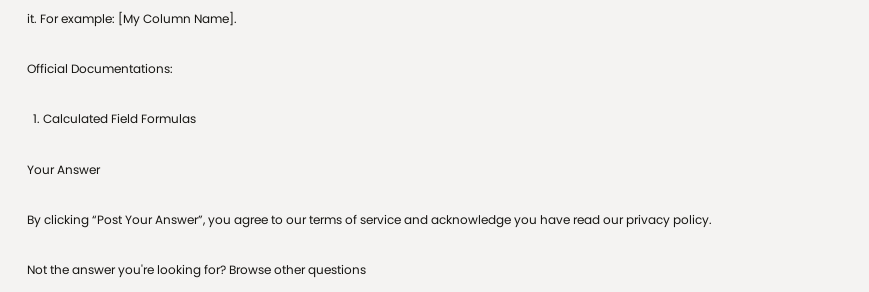it. For example: [My Column Name].

Official Documentations:

  1. Calculated Field Formulas

Your Answer

By clicking “Post Your Answer”, you agree to our terms of service and acknowledge you have read our privacy policy.

Not the answer you're looking for? Browse other questions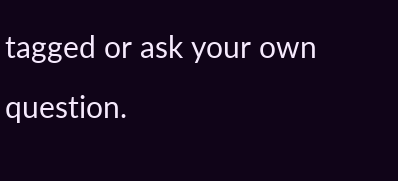tagged or ask your own question.